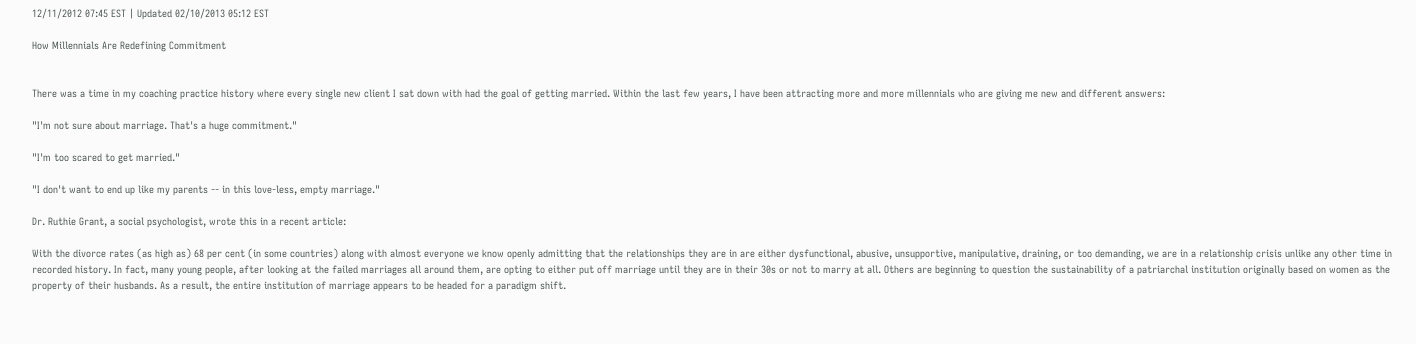12/11/2012 07:45 EST | Updated 02/10/2013 05:12 EST

How Millennials Are Redefining Commitment


There was a time in my coaching practice history where every single new client I sat down with had the goal of getting married. Within the last few years, I have been attracting more and more millennials who are giving me new and different answers:

"I'm not sure about marriage. That's a huge commitment."

"I'm too scared to get married."

"I don't want to end up like my parents -- in this love-less, empty marriage."

Dr. Ruthie Grant, a social psychologist, wrote this in a recent article:

With the divorce rates (as high as) 68 per cent (in some countries) along with almost everyone we know openly admitting that the relationships they are in are either dysfunctional, abusive, unsupportive, manipulative, draining, or too demanding, we are in a relationship crisis unlike any other time in recorded history. In fact, many young people, after looking at the failed marriages all around them, are opting to either put off marriage until they are in their 30s or not to marry at all. Others are beginning to question the sustainability of a patriarchal institution originally based on women as the property of their husbands. As a result, the entire institution of marriage appears to be headed for a paradigm shift.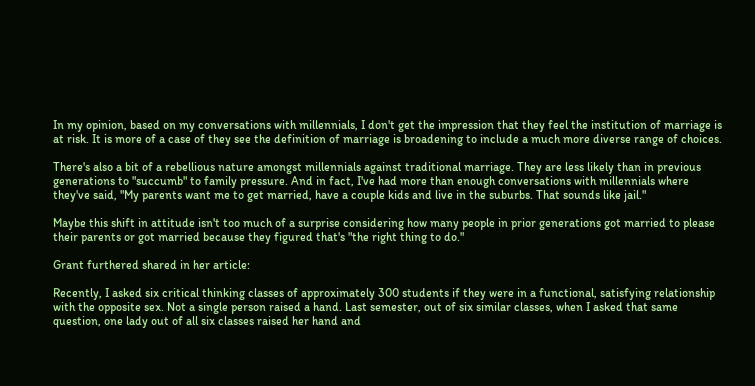In my opinion, based on my conversations with millennials, I don't get the impression that they feel the institution of marriage is at risk. It is more of a case of they see the definition of marriage is broadening to include a much more diverse range of choices.

There's also a bit of a rebellious nature amongst millennials against traditional marriage. They are less likely than in previous generations to "succumb" to family pressure. And in fact, I've had more than enough conversations with millennials where they've said, "My parents want me to get married, have a couple kids and live in the suburbs. That sounds like jail."

Maybe this shift in attitude isn't too much of a surprise considering how many people in prior generations got married to please their parents or got married because they figured that's "the right thing to do."

Grant furthered shared in her article:

Recently, I asked six critical thinking classes of approximately 300 students if they were in a functional, satisfying relationship with the opposite sex. Not a single person raised a hand. Last semester, out of six similar classes, when I asked that same question, one lady out of all six classes raised her hand and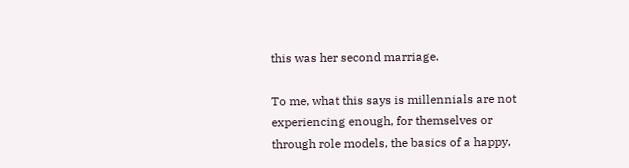this was her second marriage.

To me, what this says is millennials are not experiencing enough, for themselves or through role models, the basics of a happy,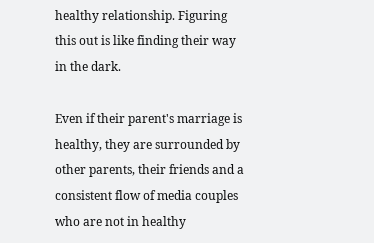healthy relationship. Figuring this out is like finding their way in the dark.

Even if their parent's marriage is healthy, they are surrounded by other parents, their friends and a consistent flow of media couples who are not in healthy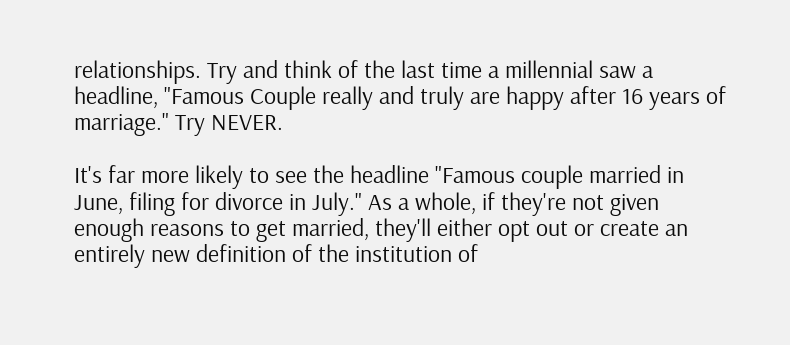relationships. Try and think of the last time a millennial saw a headline, "Famous Couple really and truly are happy after 16 years of marriage." Try NEVER.

It's far more likely to see the headline "Famous couple married in June, filing for divorce in July." As a whole, if they're not given enough reasons to get married, they'll either opt out or create an entirely new definition of the institution of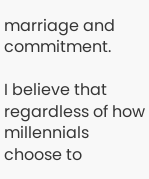marriage and commitment.

I believe that regardless of how millennials choose to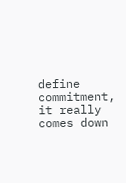define commitment, it really comes down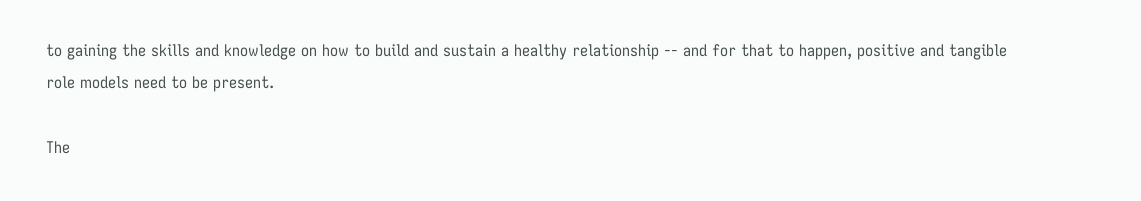to gaining the skills and knowledge on how to build and sustain a healthy relationship -- and for that to happen, positive and tangible role models need to be present.

The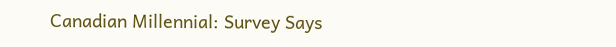Canadian Millennial: Survey Says